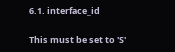6.1. interface_id

This must be set to 'S'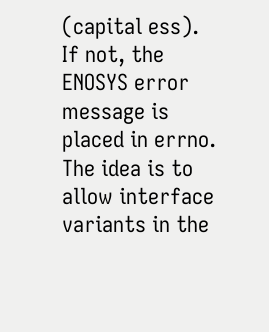(capital ess). If not, the ENOSYS error message is placed in errno. The idea is to allow interface variants in the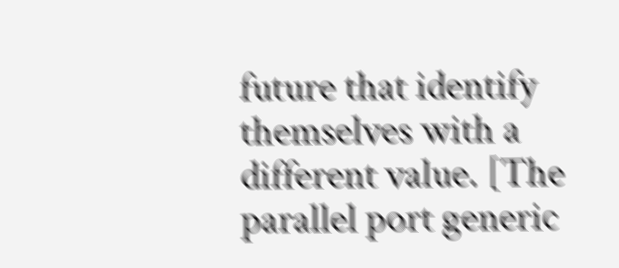future that identify themselves with a different value. [The parallel port generic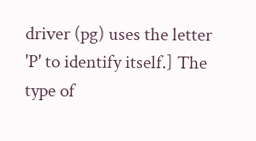driver (pg) uses the letter 'P' to identify itself.] The type of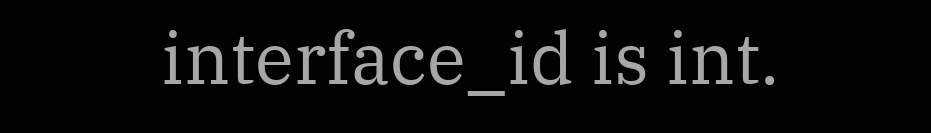interface_id is int.